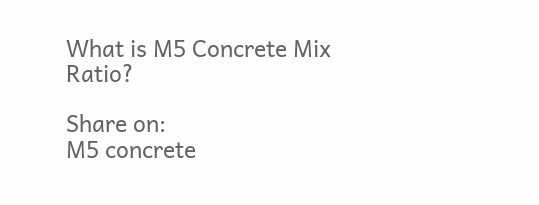What is M5 Concrete Mix Ratio?

Share on:
M5 concrete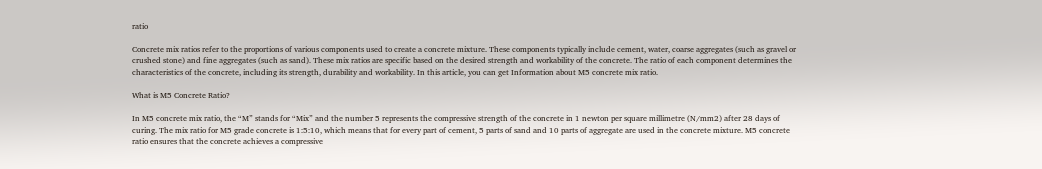ratio

Concrete mix ratios refer to the proportions of various components used to create a concrete mixture. These components typically include cement, water, coarse aggregates (such as gravel or crushed stone) and fine aggregates (such as sand). These mix ratios are specific based on the desired strength and workability of the concrete. The ratio of each component determines the characteristics of the concrete, including its strength, durability and workability. In this article, you can get Information about M5 concrete mix ratio.

What is M5 Concrete Ratio?

In M5 concrete mix ratio, the “M” stands for “Mix” and the number 5 represents the compressive strength of the concrete in 1 newton per square millimetre (N/mm2) after 28 days of curing. The mix ratio for M5 grade concrete is 1:5:10, which means that for every part of cement, 5 parts of sand and 10 parts of aggregate are used in the concrete mixture. M5 concrete ratio ensures that the concrete achieves a compressive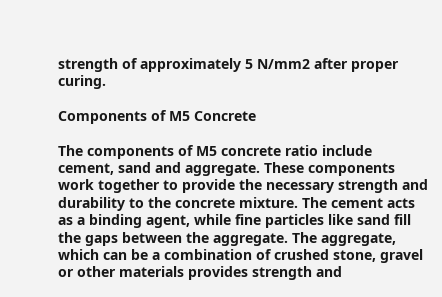strength of approximately 5 N/mm2 after proper curing.

Components of M5 Concrete

The components of M5 concrete ratio include cement, sand and aggregate. These components work together to provide the necessary strength and durability to the concrete mixture. The cement acts as a binding agent, while fine particles like sand fill the gaps between the aggregate. The aggregate, which can be a combination of crushed stone, gravel or other materials provides strength and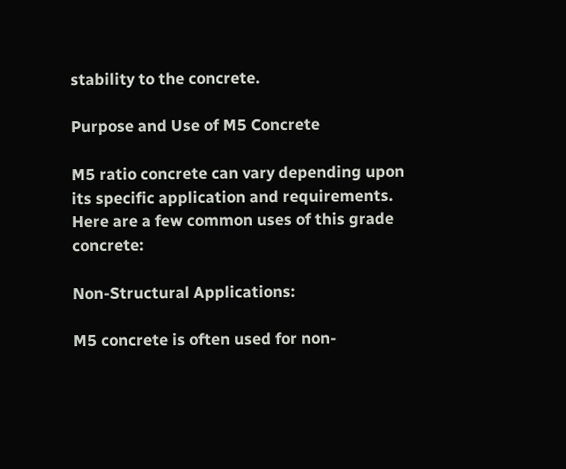stability to the concrete.

Purpose and Use of M5 Concrete

M5 ratio concrete can vary depending upon its specific application and requirements. Here are a few common uses of this grade concrete:

Non-Structural Applications:

M5 concrete is often used for non-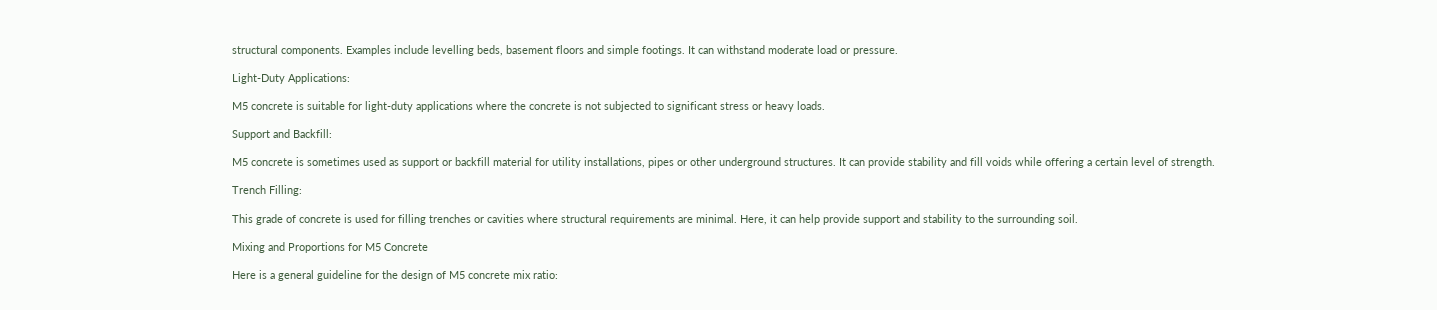structural components. Examples include levelling beds, basement floors and simple footings. It can withstand moderate load or pressure.

Light-Duty Applications:

M5 concrete is suitable for light-duty applications where the concrete is not subjected to significant stress or heavy loads.

Support and Backfill:

M5 concrete is sometimes used as support or backfill material for utility installations, pipes or other underground structures. It can provide stability and fill voids while offering a certain level of strength.

Trench Filling:

This grade of concrete is used for filling trenches or cavities where structural requirements are minimal. Here, it can help provide support and stability to the surrounding soil.

Mixing and Proportions for M5 Concrete

Here is a general guideline for the design of M5 concrete mix ratio: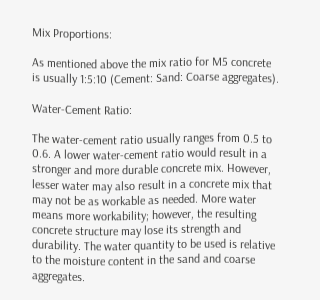Mix Proportions:

As mentioned above the mix ratio for M5 concrete is usually 1:5:10 (Cement: Sand: Coarse aggregates).

Water-Cement Ratio:

The water-cement ratio usually ranges from 0.5 to 0.6. A lower water-cement ratio would result in a stronger and more durable concrete mix. However, lesser water may also result in a concrete mix that may not be as workable as needed. More water means more workability; however, the resulting concrete structure may lose its strength and durability. The water quantity to be used is relative to the moisture content in the sand and coarse aggregates.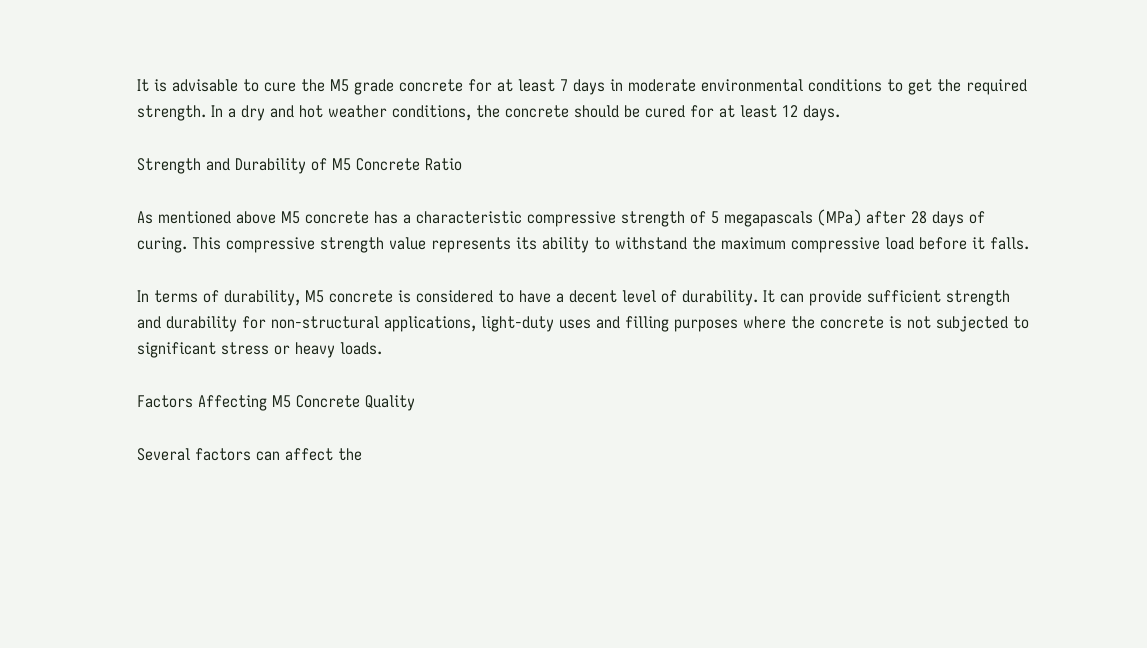It is advisable to cure the M5 grade concrete for at least 7 days in moderate environmental conditions to get the required strength. In a dry and hot weather conditions, the concrete should be cured for at least 12 days.

Strength and Durability of M5 Concrete Ratio

As mentioned above M5 concrete has a characteristic compressive strength of 5 megapascals (MPa) after 28 days of curing. This compressive strength value represents its ability to withstand the maximum compressive load before it falls.

In terms of durability, M5 concrete is considered to have a decent level of durability. It can provide sufficient strength and durability for non-structural applications, light-duty uses and filling purposes where the concrete is not subjected to significant stress or heavy loads.

Factors Affecting M5 Concrete Quality

Several factors can affect the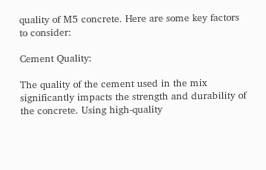quality of M5 concrete. Here are some key factors to consider:

Cement Quality:

The quality of the cement used in the mix significantly impacts the strength and durability of the concrete. Using high-quality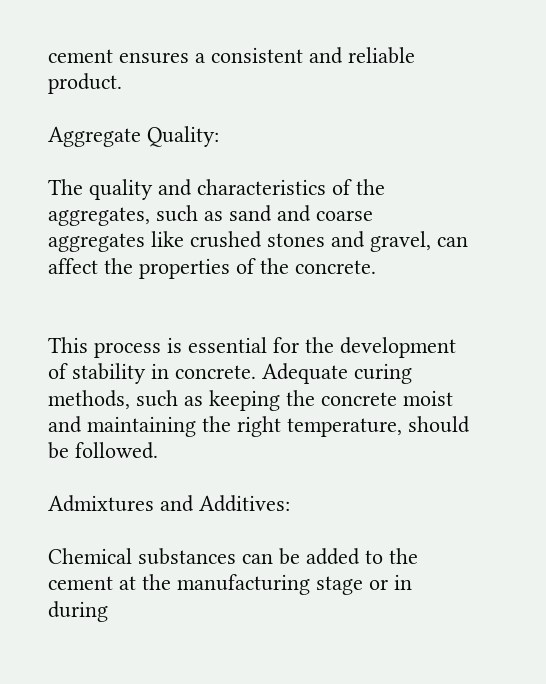cement ensures a consistent and reliable product.

Aggregate Quality:

The quality and characteristics of the aggregates, such as sand and coarse aggregates like crushed stones and gravel, can affect the properties of the concrete.


This process is essential for the development of stability in concrete. Adequate curing methods, such as keeping the concrete moist and maintaining the right temperature, should be followed.

Admixtures and Additives:

Chemical substances can be added to the cement at the manufacturing stage or in during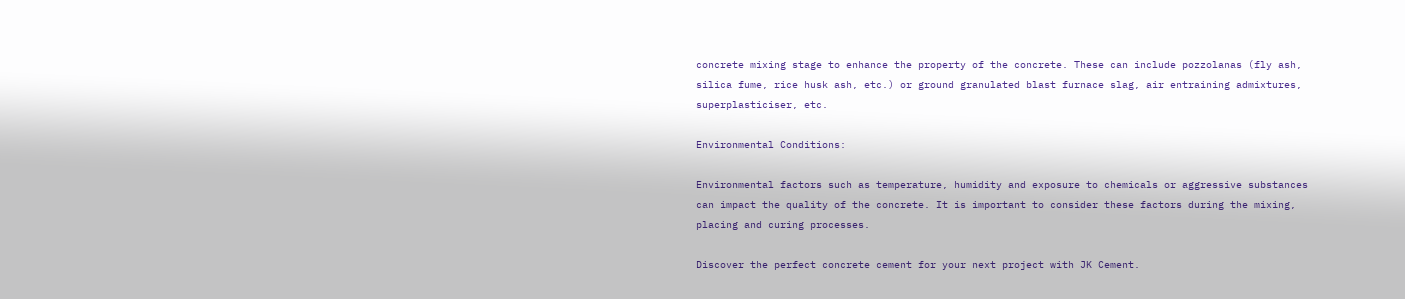concrete mixing stage to enhance the property of the concrete. These can include pozzolanas (fly ash, silica fume, rice husk ash, etc.) or ground granulated blast furnace slag, air entraining admixtures, superplasticiser, etc.

Environmental Conditions:

Environmental factors such as temperature, humidity and exposure to chemicals or aggressive substances can impact the quality of the concrete. It is important to consider these factors during the mixing, placing and curing processes.

Discover the perfect concrete cement for your next project with JK Cement.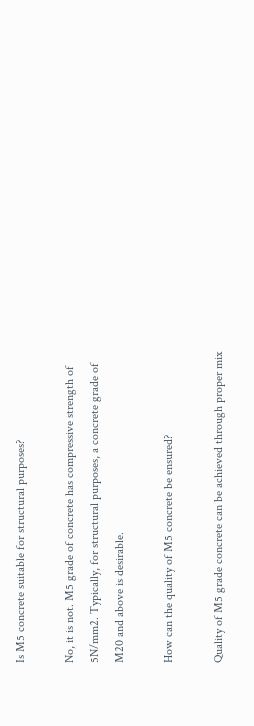Is M5 concrete suitable for structural purposes?

No, it is not. M5 grade of concrete has compressive strength of 5N/mm2. Typically, for structural purposes, a concrete grade of M20 and above is desirable.

How can the quality of M5 concrete be ensured?

Quality of M5 grade concrete can be achieved through proper mix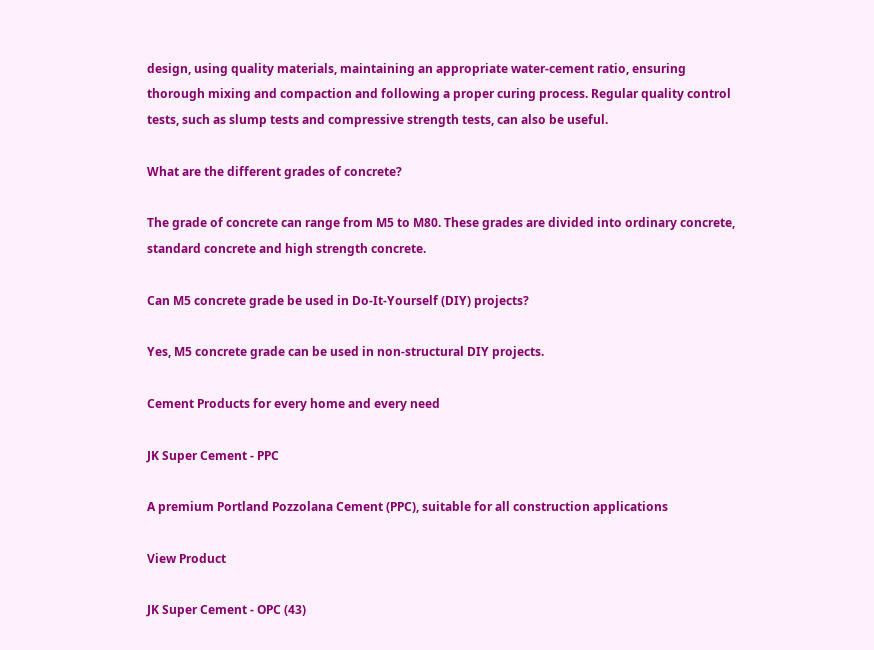design, using quality materials, maintaining an appropriate water-cement ratio, ensuring thorough mixing and compaction and following a proper curing process. Regular quality control tests, such as slump tests and compressive strength tests, can also be useful.

What are the different grades of concrete?

The grade of concrete can range from M5 to M80. These grades are divided into ordinary concrete, standard concrete and high strength concrete.

Can M5 concrete grade be used in Do-It-Yourself (DIY) projects?

Yes, M5 concrete grade can be used in non-structural DIY projects.

Cement Products for every home and every need

JK Super Cement - PPC

A premium Portland Pozzolana Cement (PPC), suitable for all construction applications

View Product

JK Super Cement - OPC (43)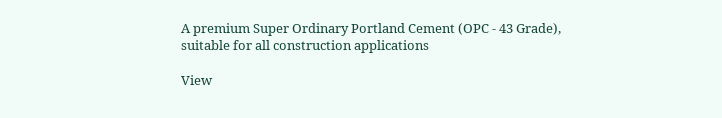A premium Super Ordinary Portland Cement (OPC - 43 Grade), suitable for all construction applications

View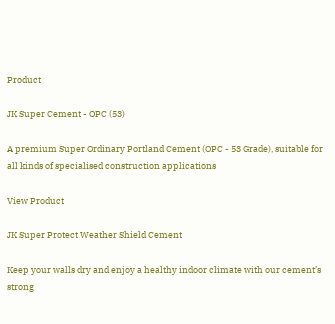Product

JK Super Cement - OPC (53)

A premium Super Ordinary Portland Cement (OPC - 53 Grade), suitable for all kinds of specialised construction applications

View Product

JK Super Protect Weather Shield Cement

Keep your walls dry and enjoy a healthy indoor climate with our cement’s strong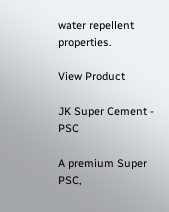water repellent properties.

View Product

JK Super Cement - PSC

A premium Super PSC,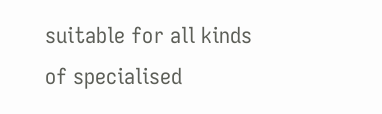suitable for all kinds of specialised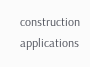construction applications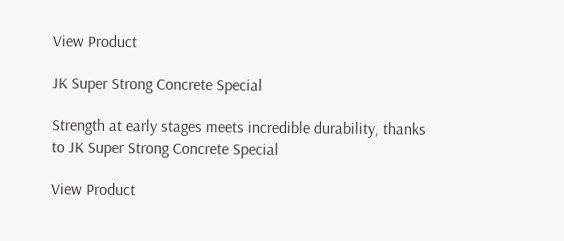View Product

JK Super Strong Concrete Special

Strength at early stages meets incredible durability, thanks to JK Super Strong Concrete Special

View Product